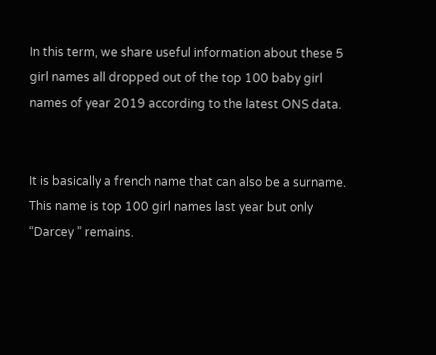In this term, we share useful information about these 5 girl names all dropped out of the top 100 baby girl names of year 2019 according to the latest ONS data.


It is basically a french name that can also be a surname. This name is top 100 girl names last year but only “Darcey ” remains.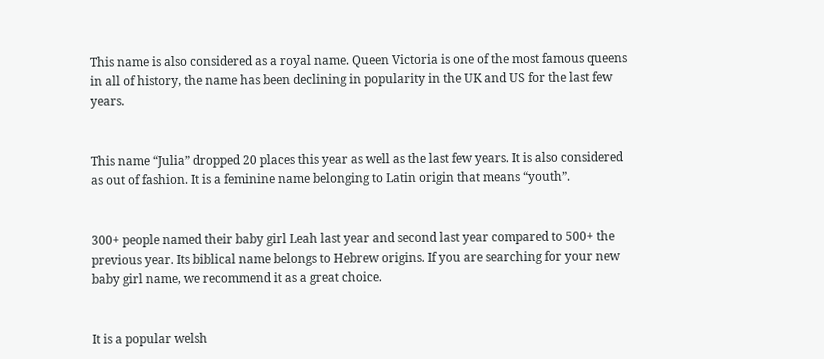This name is also considered as a royal name. Queen Victoria is one of the most famous queens in all of history, the name has been declining in popularity in the UK and US for the last few years.


This name “Julia” dropped 20 places this year as well as the last few years. It is also considered as out of fashion. It is a feminine name belonging to Latin origin that means “youth”.


300+ people named their baby girl Leah last year and second last year compared to 500+ the previous year. Its biblical name belongs to Hebrew origins. If you are searching for your new baby girl name, we recommend it as a great choice.


It is a popular welsh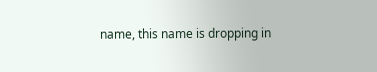name, this name is dropping in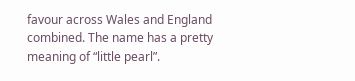favour across Wales and England combined. The name has a pretty meaning of “little pearl”.